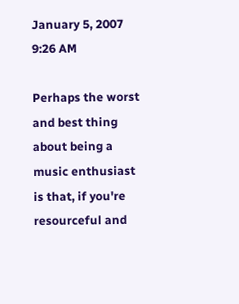January 5, 2007 9:26 AM

Perhaps the worst and best thing about being a music enthusiast is that, if you're resourceful and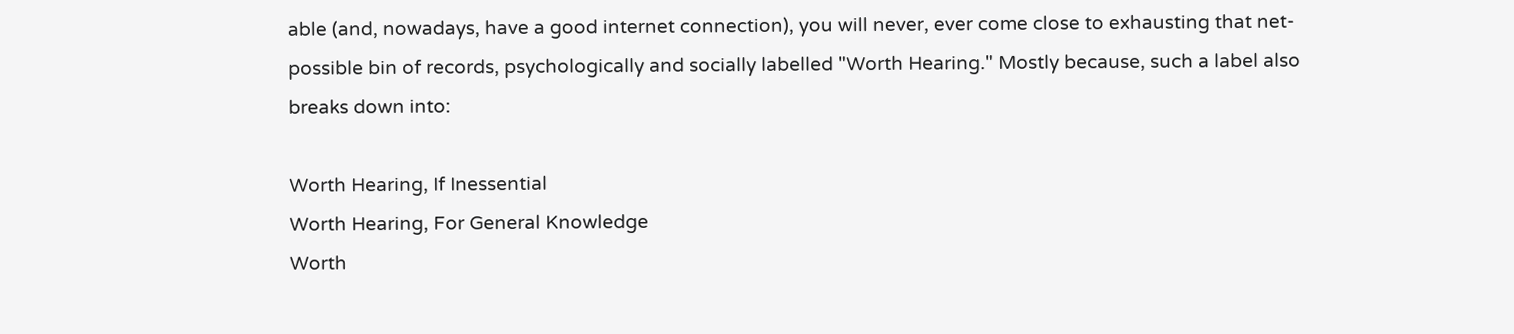able (and, nowadays, have a good internet connection), you will never, ever come close to exhausting that net-possible bin of records, psychologically and socially labelled "Worth Hearing." Mostly because, such a label also breaks down into:

Worth Hearing, If Inessential
Worth Hearing, For General Knowledge
Worth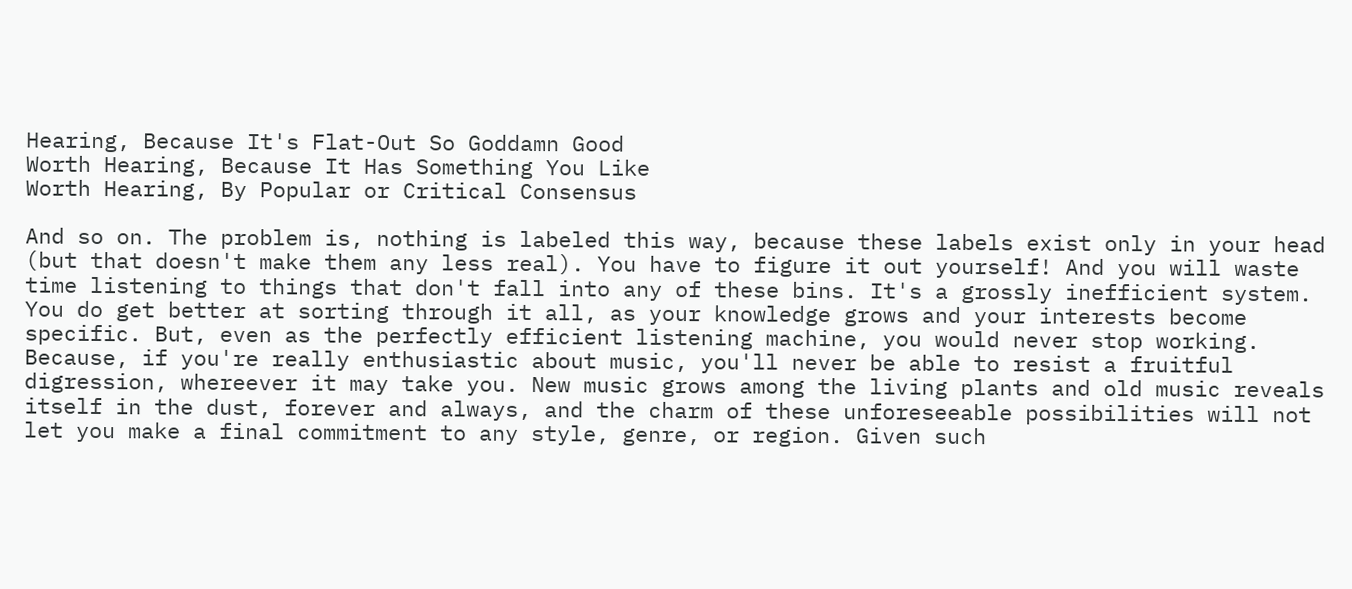Hearing, Because It's Flat-Out So Goddamn Good
Worth Hearing, Because It Has Something You Like
Worth Hearing, By Popular or Critical Consensus

And so on. The problem is, nothing is labeled this way, because these labels exist only in your head (but that doesn't make them any less real). You have to figure it out yourself! And you will waste time listening to things that don't fall into any of these bins. It's a grossly inefficient system. You do get better at sorting through it all, as your knowledge grows and your interests become specific. But, even as the perfectly efficient listening machine, you would never stop working. Because, if you're really enthusiastic about music, you'll never be able to resist a fruitful digression, whereever it may take you. New music grows among the living plants and old music reveals itself in the dust, forever and always, and the charm of these unforeseeable possibilities will not let you make a final commitment to any style, genre, or region. Given such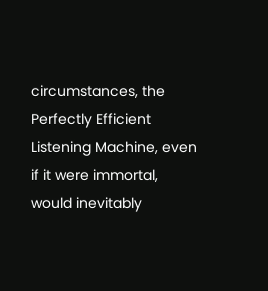circumstances, the Perfectly Efficient Listening Machine, even if it were immortal, would inevitably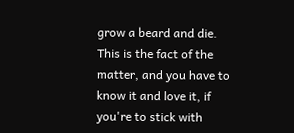grow a beard and die. This is the fact of the matter, and you have to know it and love it, if you're to stick with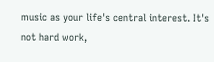music as your life's central interest. It's not hard work,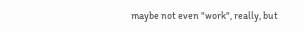maybe not even "work", really, but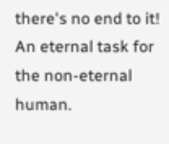there's no end to it! An eternal task for the non-eternal human.